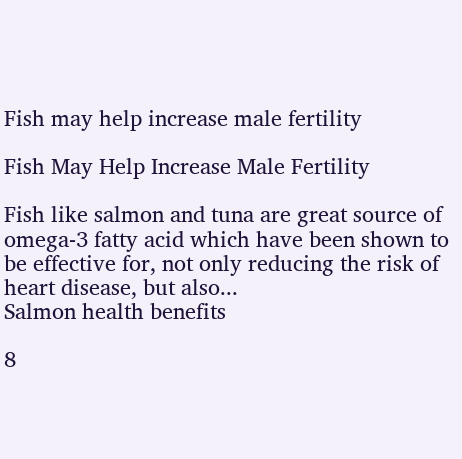Fish may help increase male fertility

Fish May Help Increase Male Fertility

Fish like salmon and tuna are great source of omega-3 fatty acid which have been shown to be effective for, not only reducing the risk of heart disease, but also...
Salmon health benefits

8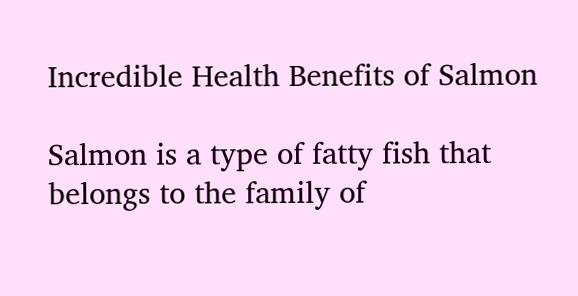Incredible Health Benefits of Salmon

Salmon is a type of fatty fish that belongs to the family of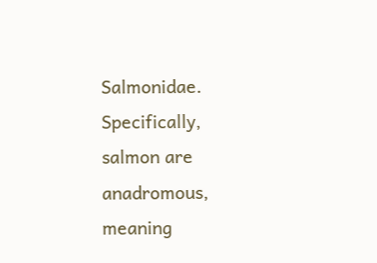Salmonidae. Specifically, salmon are anadromous, meaning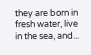they are born in fresh water, live in the sea, and...